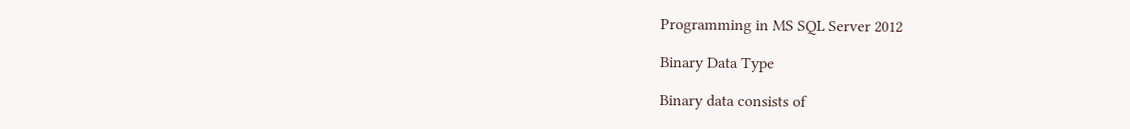Programming in MS SQL Server 2012

Binary Data Type

Binary data consists of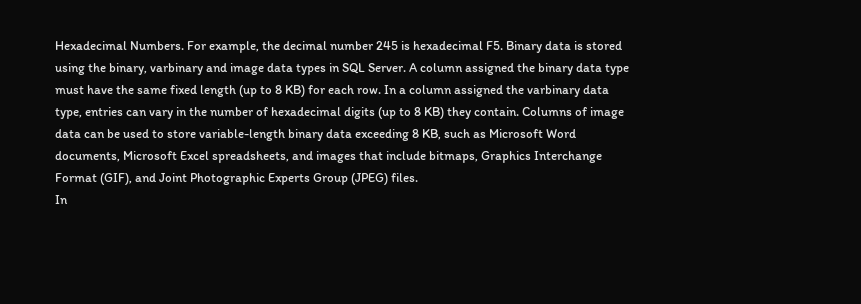Hexadecimal Numbers. For example, the decimal number 245 is hexadecimal F5. Binary data is stored using the binary, varbinary and image data types in SQL Server. A column assigned the binary data type must have the same fixed length (up to 8 KB) for each row. In a column assigned the varbinary data type, entries can vary in the number of hexadecimal digits (up to 8 KB) they contain. Columns of image data can be used to store variable-length binary data exceeding 8 KB, such as Microsoft Word documents, Microsoft Excel spreadsheets, and images that include bitmaps, Graphics Interchange Format (GIF), and Joint Photographic Experts Group (JPEG) files.
In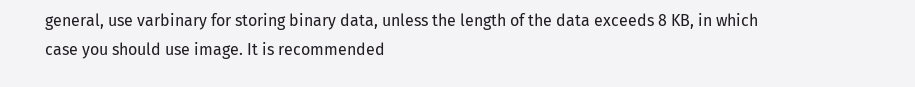general, use varbinary for storing binary data, unless the length of the data exceeds 8 KB, in which case you should use image. It is recommended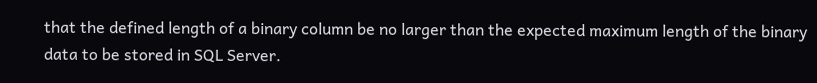that the defined length of a binary column be no larger than the expected maximum length of the binary data to be stored in SQL Server.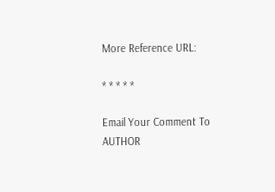More Reference URL:

* * * * *

Email Your Comment To AUTHOR